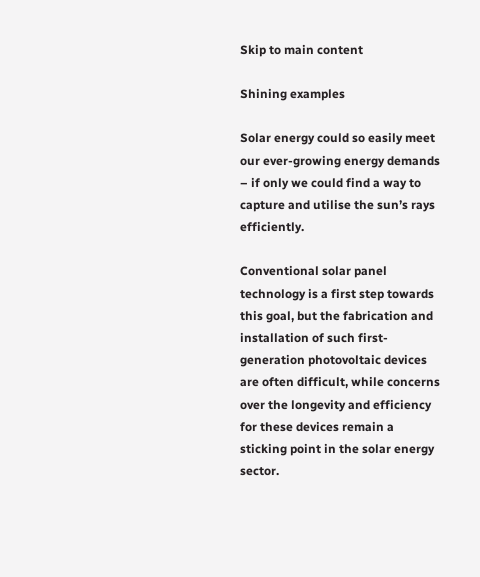Skip to main content

Shining examples

Solar energy could so easily meet our ever-growing energy demands – if only we could find a way to capture and utilise the sun’s rays efficiently.

Conventional solar panel technology is a first step towards this goal, but the fabrication and installation of such first-generation photovoltaic devices are often difficult, while concerns over the longevity and efficiency for these devices remain a sticking point in the solar energy sector.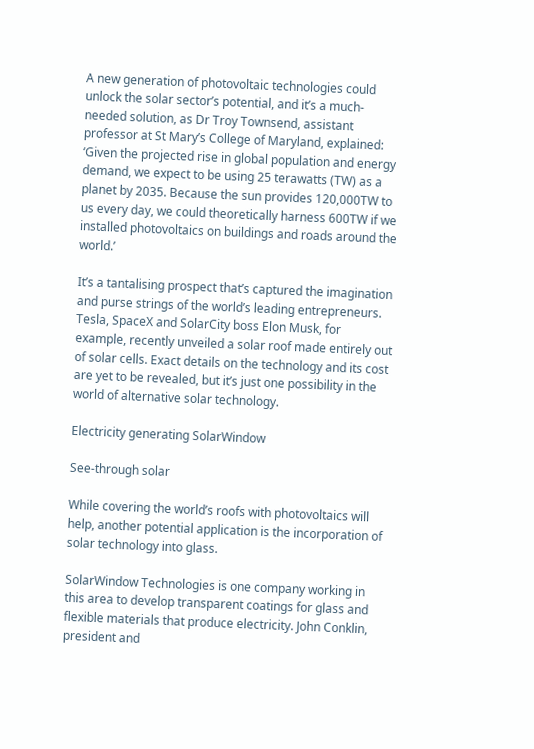A new generation of photovoltaic technologies could unlock the solar sector’s potential, and it’s a much-needed solution, as Dr Troy Townsend, assistant professor at St Mary’s College of Maryland, explained: ‘Given the projected rise in global population and energy demand, we expect to be using 25 terawatts (TW) as a planet by 2035. Because the sun provides 120,000TW to us every day, we could theoretically harness 600TW if we installed photovoltaics on buildings and roads around the world.’

It’s a tantalising prospect that’s captured the imagination and purse strings of the world’s leading entrepreneurs. Tesla, SpaceX and SolarCity boss Elon Musk, for example, recently unveiled a solar roof made entirely out of solar cells. Exact details on the technology and its cost are yet to be revealed, but it’s just one possibility in the world of alternative solar technology.

Electricity generating SolarWindow

See-through solar

While covering the world’s roofs with photovoltaics will help, another potential application is the incorporation of solar technology into glass.

SolarWindow Technologies is one company working in this area to develop transparent coatings for glass and flexible materials that produce electricity. John Conklin, president and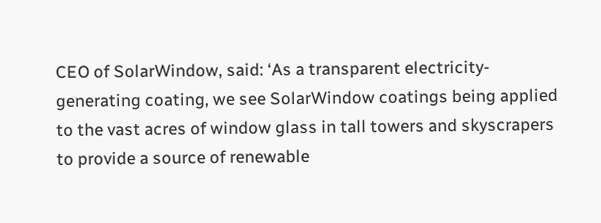CEO of SolarWindow, said: ‘As a transparent electricity-generating coating, we see SolarWindow coatings being applied to the vast acres of window glass in tall towers and skyscrapers to provide a source of renewable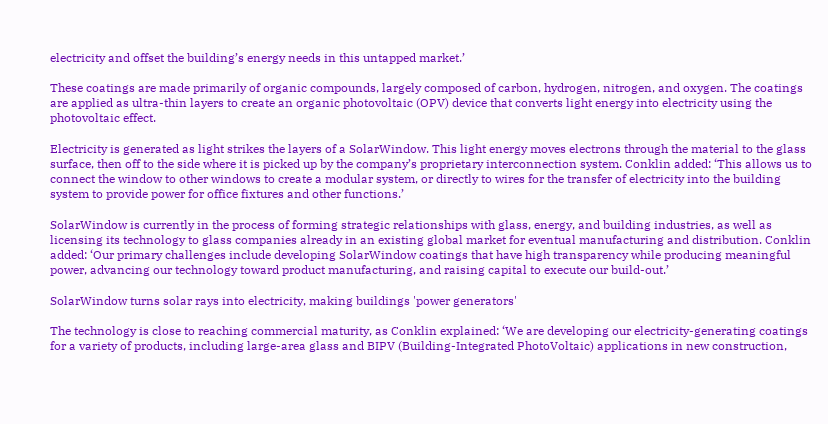electricity and offset the building’s energy needs in this untapped market.’

These coatings are made primarily of organic compounds, largely composed of carbon, hydrogen, nitrogen, and oxygen. The coatings are applied as ultra-thin layers to create an organic photovoltaic (OPV) device that converts light energy into electricity using the photovoltaic effect.

Electricity is generated as light strikes the layers of a SolarWindow. This light energy moves electrons through the material to the glass surface, then off to the side where it is picked up by the company’s proprietary interconnection system. Conklin added: ‘This allows us to connect the window to other windows to create a modular system, or directly to wires for the transfer of electricity into the building system to provide power for office fixtures and other functions.’

SolarWindow is currently in the process of forming strategic relationships with glass, energy, and building industries, as well as licensing its technology to glass companies already in an existing global market for eventual manufacturing and distribution. Conklin added: ‘Our primary challenges include developing SolarWindow coatings that have high transparency while producing meaningful power, advancing our technology toward product manufacturing, and raising capital to execute our build-out.’

SolarWindow turns solar rays into electricity, making buildings 'power generators'

The technology is close to reaching commercial maturity, as Conklin explained: ‘We are developing our electricity-generating coatings for a variety of products, including large-area glass and BIPV (Building-Integrated PhotoVoltaic) applications in new construction,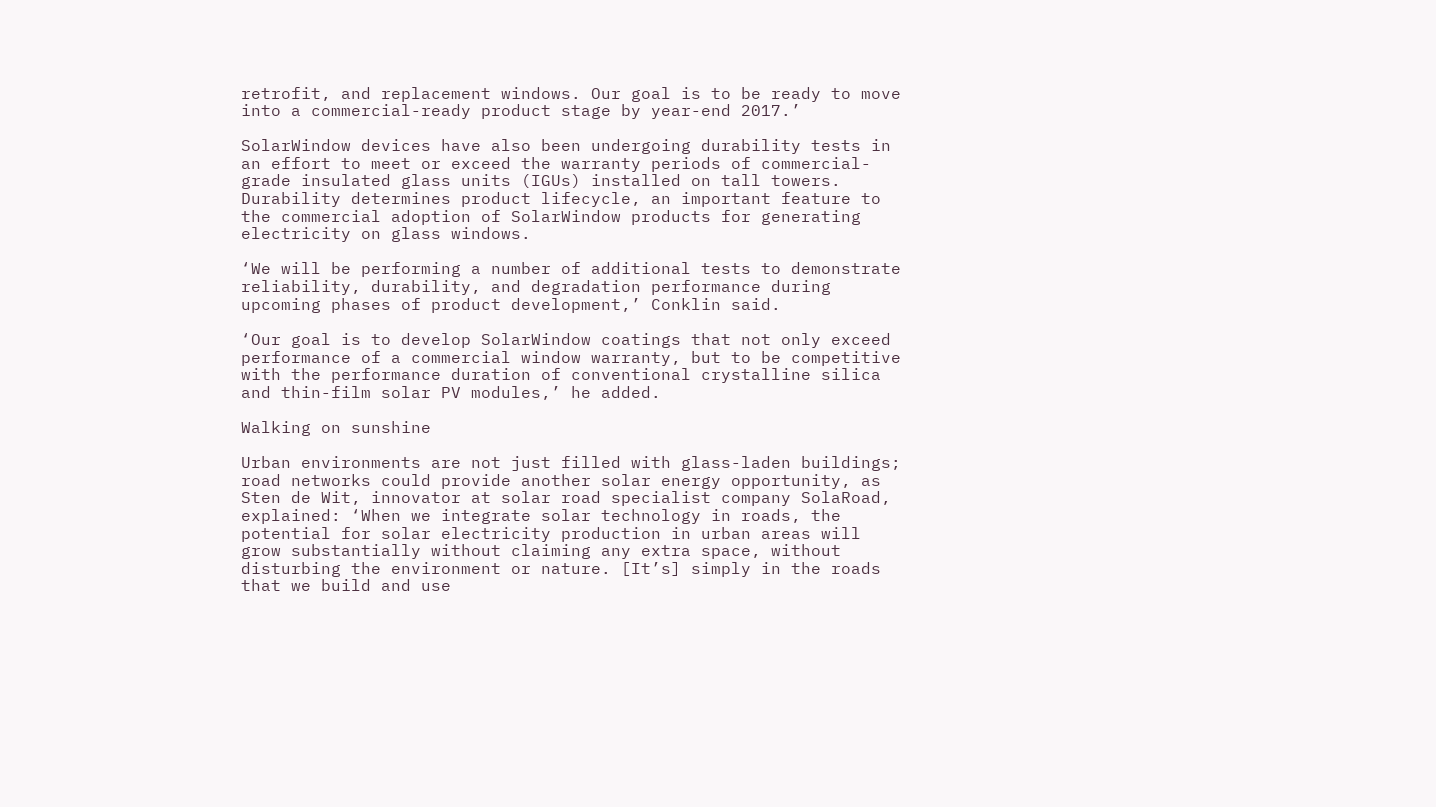retrofit, and replacement windows. Our goal is to be ready to move into a commercial-ready product stage by year-end 2017.’

SolarWindow devices have also been undergoing durability tests in an effort to meet or exceed the warranty periods of commercial-grade insulated glass units (IGUs) installed on tall towers. Durability determines product lifecycle, an important feature to the commercial adoption of SolarWindow products for generating electricity on glass windows.

‘We will be performing a number of additional tests to demonstrate reliability, durability, and degradation performance during upcoming phases of product development,’ Conklin said.

‘Our goal is to develop SolarWindow coatings that not only exceed performance of a commercial window warranty, but to be competitive with the performance duration of conventional crystalline silica and thin-film solar PV modules,’ he added.

Walking on sunshine

Urban environments are not just filled with glass-laden buildings; road networks could provide another solar energy opportunity, as Sten de Wit, innovator at solar road specialist company SolaRoad, explained: ‘When we integrate solar technology in roads, the potential for solar electricity production in urban areas will grow substantially without claiming any extra space, without disturbing the environment or nature. [It’s] simply in the roads that we build and use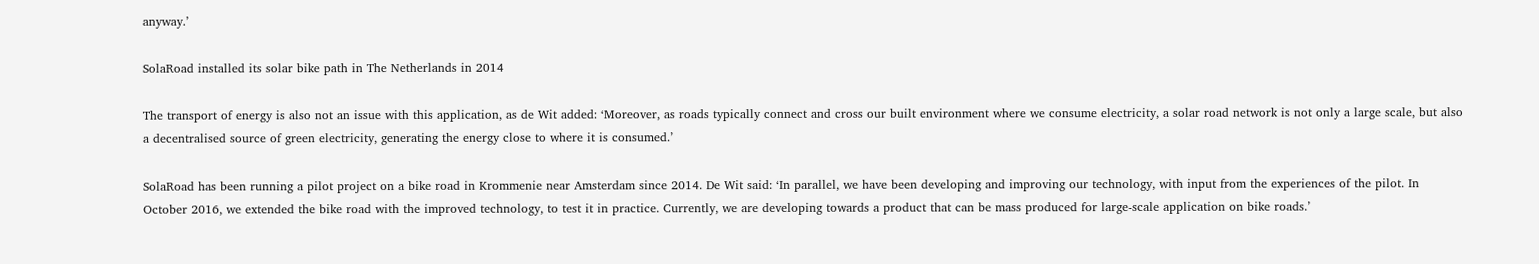anyway.’

SolaRoad installed its solar bike path in The Netherlands in 2014

The transport of energy is also not an issue with this application, as de Wit added: ‘Moreover, as roads typically connect and cross our built environment where we consume electricity, a solar road network is not only a large scale, but also a decentralised source of green electricity, generating the energy close to where it is consumed.’

SolaRoad has been running a pilot project on a bike road in Krommenie near Amsterdam since 2014. De Wit said: ‘In parallel, we have been developing and improving our technology, with input from the experiences of the pilot. In October 2016, we extended the bike road with the improved technology, to test it in practice. Currently, we are developing towards a product that can be mass produced for large-scale application on bike roads.’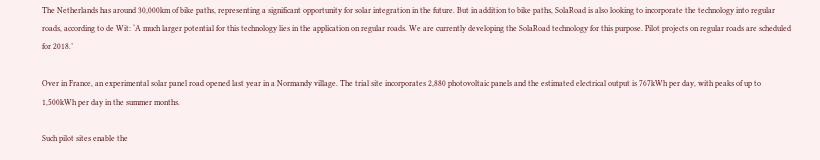The Netherlands has around 30,000km of bike paths, representing a significant opportunity for solar integration in the future. But in addition to bike paths, SolaRoad is also looking to incorporate the technology into regular roads, according to de Wit: ‘A much larger potential for this technology lies in the application on regular roads. We are currently developing the SolaRoad technology for this purpose. Pilot projects on regular roads are scheduled for 2018.’

Over in France, an experimental solar panel road opened last year in a Normandy village. The trial site incorporates 2,880 photovoltaic panels and the estimated electrical output is 767kWh per day, with peaks of up to 1,500kWh per day in the summer months.

Such pilot sites enable the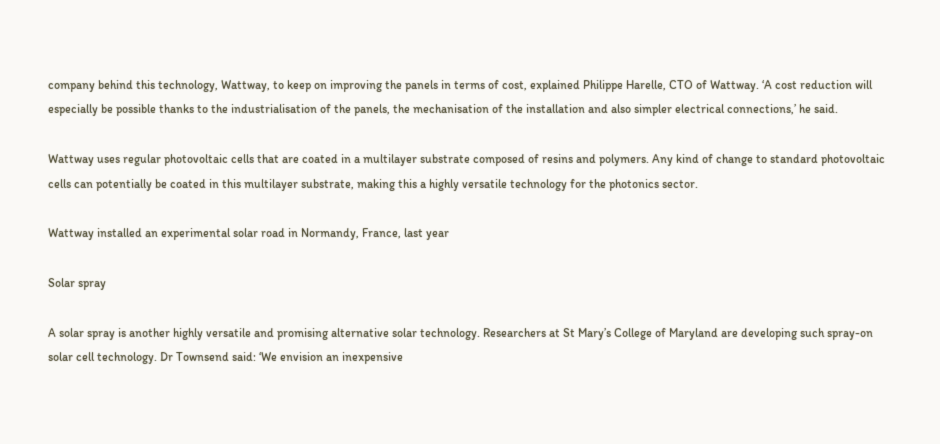company behind this technology, Wattway, to keep on improving the panels in terms of cost, explained Philippe Harelle, CTO of Wattway. ‘A cost reduction will especially be possible thanks to the industrialisation of the panels, the mechanisation of the installation and also simpler electrical connections,’ he said.

Wattway uses regular photovoltaic cells that are coated in a multilayer substrate composed of resins and polymers. Any kind of change to standard photovoltaic cells can potentially be coated in this multilayer substrate, making this a highly versatile technology for the photonics sector.

Wattway installed an experimental solar road in Normandy, France, last year

Solar spray

A solar spray is another highly versatile and promising alternative solar technology. Researchers at St Mary’s College of Maryland are developing such spray-on solar cell technology. Dr Townsend said: ‘We envision an inexpensive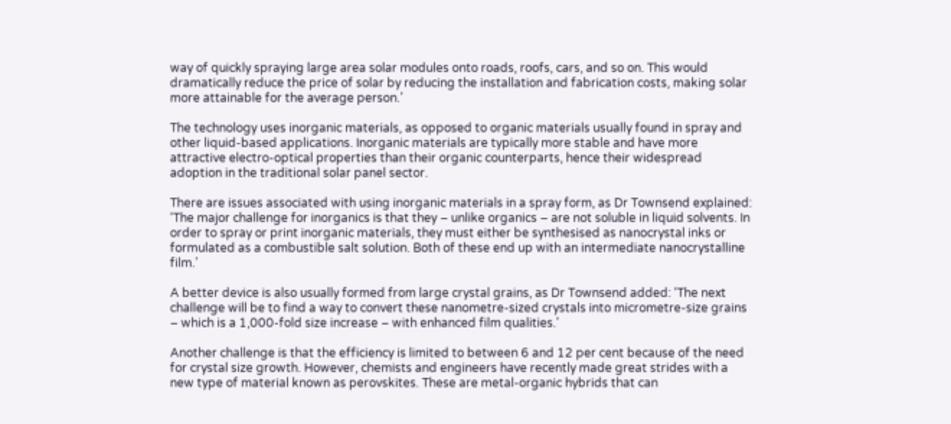way of quickly spraying large area solar modules onto roads, roofs, cars, and so on. This would dramatically reduce the price of solar by reducing the installation and fabrication costs, making solar more attainable for the average person.’

The technology uses inorganic materials, as opposed to organic materials usually found in spray and other liquid-based applications. Inorganic materials are typically more stable and have more attractive electro-optical properties than their organic counterparts, hence their widespread adoption in the traditional solar panel sector.

There are issues associated with using inorganic materials in a spray form, as Dr Townsend explained: ‘The major challenge for inorganics is that they – unlike organics – are not soluble in liquid solvents. In order to spray or print inorganic materials, they must either be synthesised as nanocrystal inks or formulated as a combustible salt solution. Both of these end up with an intermediate nanocrystalline film.’

A better device is also usually formed from large crystal grains, as Dr Townsend added: ‘The next challenge will be to find a way to convert these nanometre-sized crystals into micrometre-size grains – which is a 1,000-fold size increase – with enhanced film qualities.’

Another challenge is that the efficiency is limited to between 6 and 12 per cent because of the need for crystal size growth. However, chemists and engineers have recently made great strides with a new type of material known as perovskites. These are metal-organic hybrids that can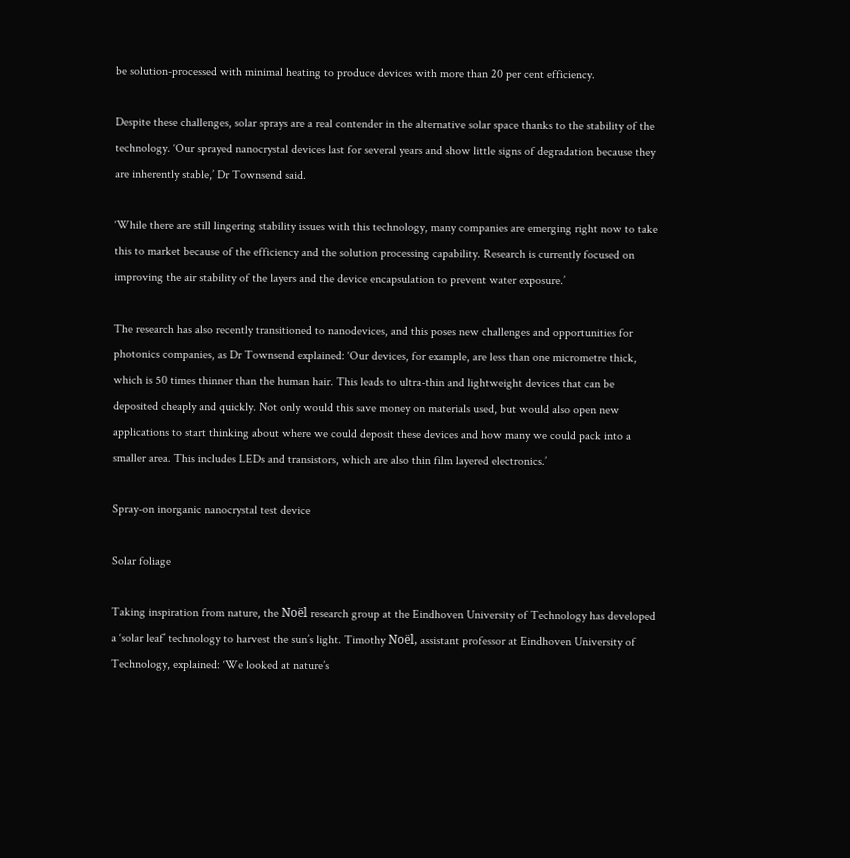be solution-processed with minimal heating to produce devices with more than 20 per cent efficiency.

Despite these challenges, solar sprays are a real contender in the alternative solar space thanks to the stability of the technology. ‘Our sprayed nanocrystal devices last for several years and show little signs of degradation because they are inherently stable,’ Dr Townsend said.

‘While there are still lingering stability issues with this technology, many companies are emerging right now to take this to market because of the efficiency and the solution processing capability. Research is currently focused on improving the air stability of the layers and the device encapsulation to prevent water exposure.’

The research has also recently transitioned to nanodevices, and this poses new challenges and opportunities for photonics companies, as Dr Townsend explained: ‘Our devices, for example, are less than one micrometre thick, which is 50 times thinner than the human hair. This leads to ultra-thin and lightweight devices that can be deposited cheaply and quickly. Not only would this save money on materials used, but would also open new applications to start thinking about where we could deposit these devices and how many we could pack into a smaller area. This includes LEDs and transistors, which are also thin film layered electronics.’

Spray-on inorganic nanocrystal test device

Solar foliage

Taking inspiration from nature, the Noël research group at the Eindhoven University of Technology has developed a ‘solar leaf’ technology to harvest the sun’s light. Timothy Noël, assistant professor at Eindhoven University of Technology, explained: ‘We looked at nature’s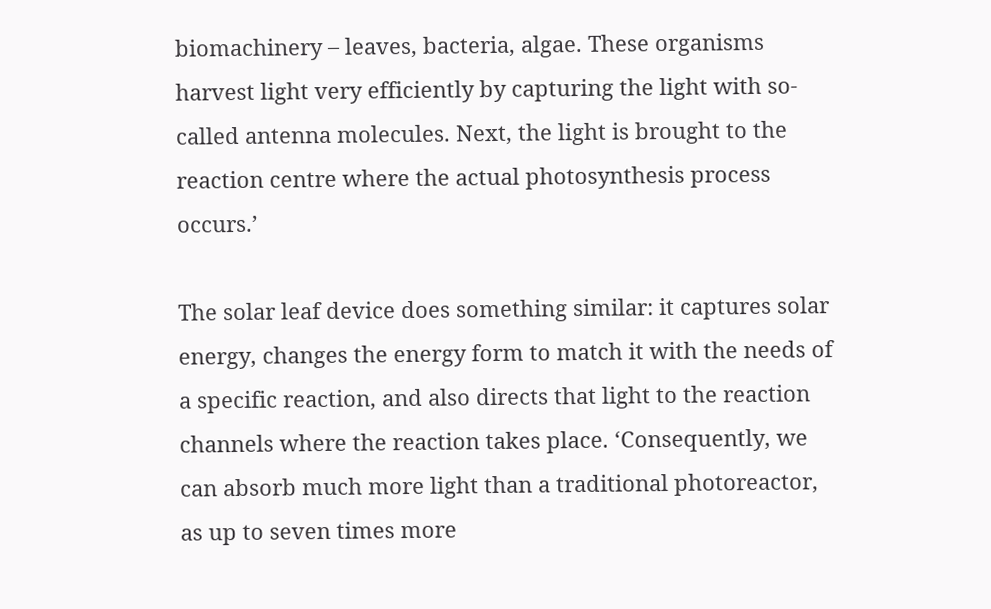biomachinery – leaves, bacteria, algae. These organisms harvest light very efficiently by capturing the light with so-called antenna molecules. Next, the light is brought to the reaction centre where the actual photosynthesis process occurs.’

The solar leaf device does something similar: it captures solar energy, changes the energy form to match it with the needs of a specific reaction, and also directs that light to the reaction channels where the reaction takes place. ‘Consequently, we can absorb much more light than a traditional photoreactor, as up to seven times more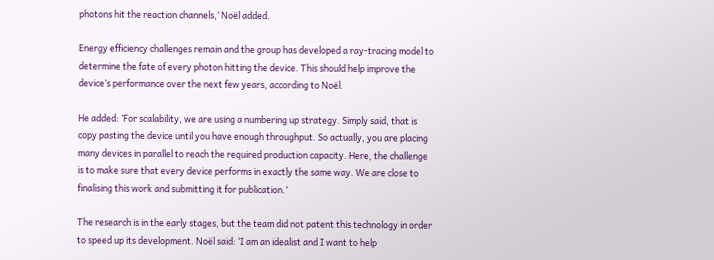photons hit the reaction channels,’ Noël added.

Energy efficiency challenges remain and the group has developed a ray-tracing model to determine the fate of every photon hitting the device. This should help improve the device’s performance over the next few years, according to Noël.

He added: ‘For scalability, we are using a numbering up strategy. Simply said, that is copy pasting the device until you have enough throughput. So actually, you are placing many devices in parallel to reach the required production capacity. Here, the challenge is to make sure that every device performs in exactly the same way. We are close to finalising this work and submitting it for publication.’

The research is in the early stages, but the team did not patent this technology in order to speed up its development. Noël said: ‘I am an idealist and I want to help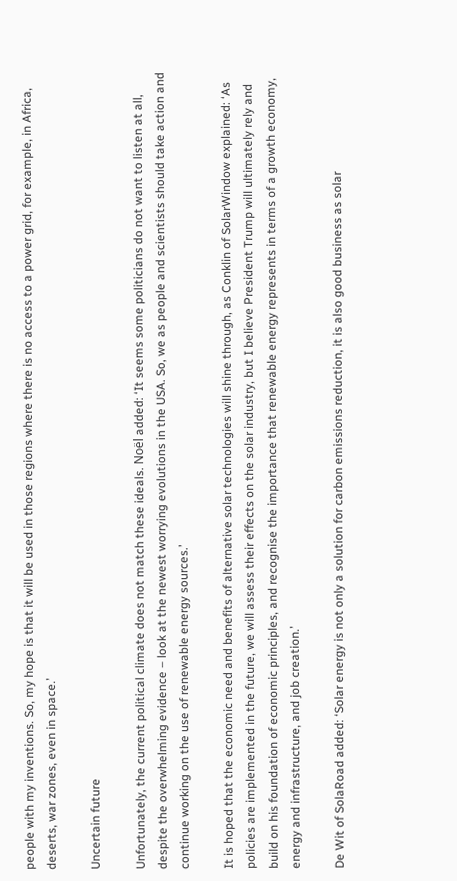people with my inventions. So, my hope is that it will be used in those regions where there is no access to a power grid, for example, in Africa, deserts, war zones, even in space.’

Uncertain future

Unfortunately, the current political climate does not match these ideals. Noël added: ‘It seems some politicians do not want to listen at all, despite the overwhelming evidence – look at the newest worrying evolutions in the USA. So, we as people and scientists should take action and continue working on the use of renewable energy sources.’

It is hoped that the economic need and benefits of alternative solar technologies will shine through, as Conklin of SolarWindow explained: ‘As policies are implemented in the future, we will assess their effects on the solar industry, but I believe President Trump will ultimately rely and build on his foundation of economic principles, and recognise the importance that renewable energy represents in terms of a growth economy, energy and infrastructure, and job creation.’

De Wit of SolaRoad added: ‘Solar energy is not only a solution for carbon emissions reduction, it is also good business as solar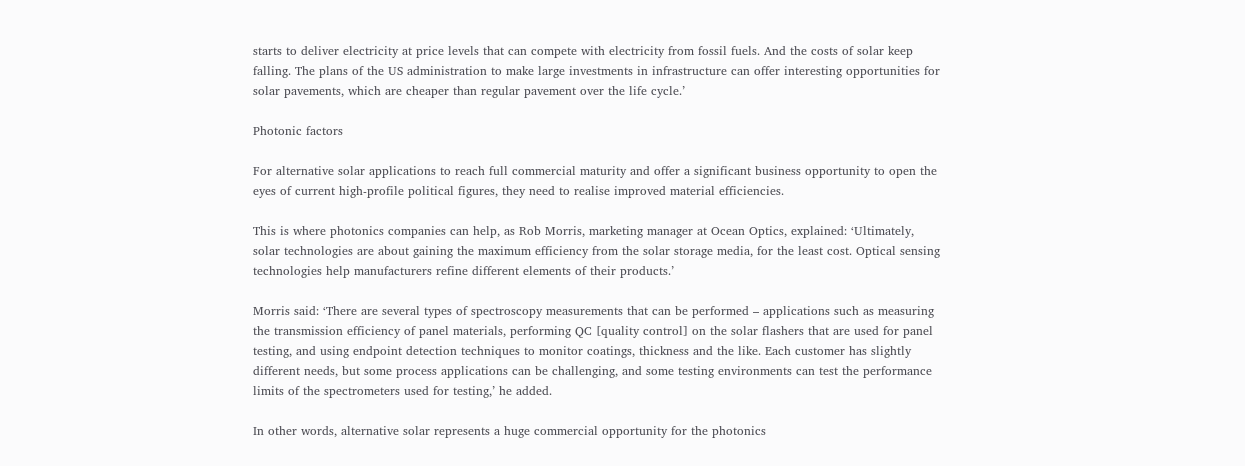starts to deliver electricity at price levels that can compete with electricity from fossil fuels. And the costs of solar keep falling. The plans of the US administration to make large investments in infrastructure can offer interesting opportunities for solar pavements, which are cheaper than regular pavement over the life cycle.’

Photonic factors

For alternative solar applications to reach full commercial maturity and offer a significant business opportunity to open the eyes of current high-profile political figures, they need to realise improved material efficiencies.

This is where photonics companies can help, as Rob Morris, marketing manager at Ocean Optics, explained: ‘Ultimately, solar technologies are about gaining the maximum efficiency from the solar storage media, for the least cost. Optical sensing technologies help manufacturers refine different elements of their products.’

Morris said: ‘There are several types of spectroscopy measurements that can be performed – applications such as measuring the transmission efficiency of panel materials, performing QC [quality control] on the solar flashers that are used for panel testing, and using endpoint detection techniques to monitor coatings, thickness and the like. Each customer has slightly different needs, but some process applications can be challenging, and some testing environments can test the performance limits of the spectrometers used for testing,’ he added.

In other words, alternative solar represents a huge commercial opportunity for the photonics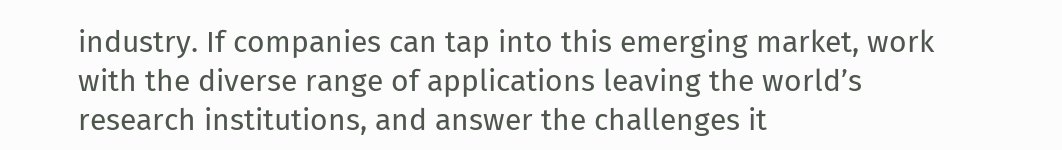industry. If companies can tap into this emerging market, work with the diverse range of applications leaving the world’s research institutions, and answer the challenges it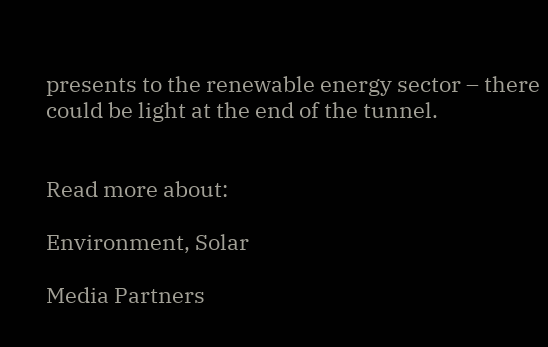presents to the renewable energy sector – there could be light at the end of the tunnel.


Read more about:

Environment, Solar

Media Partners